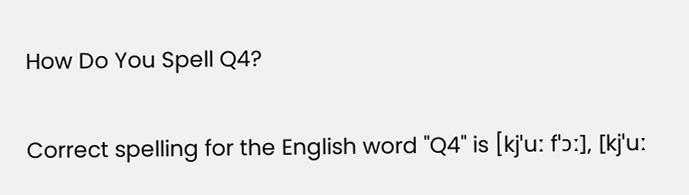How Do You Spell Q4?

Correct spelling for the English word "Q4" is [kjˈuː fˈɔː], [kjˈuː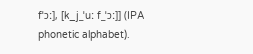fˈɔː], [k_j_ˈuː f_ˈɔː]] (IPA phonetic alphabet).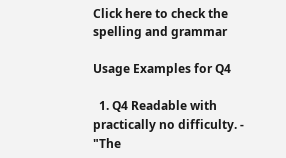Click here to check the spelling and grammar

Usage Examples for Q4

  1. Q4 Readable with practically no difficulty. - "The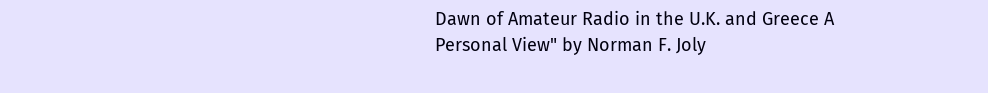Dawn of Amateur Radio in the U.K. and Greece A Personal View" by Norman F. Joly